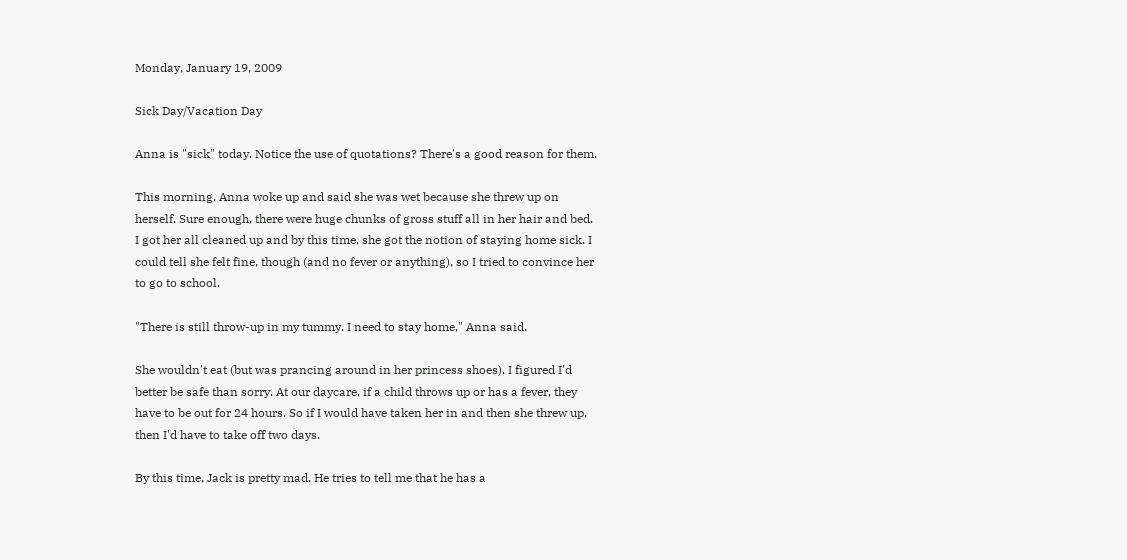Monday, January 19, 2009

Sick Day/Vacation Day

Anna is "sick" today. Notice the use of quotations? There's a good reason for them.

This morning, Anna woke up and said she was wet because she threw up on herself. Sure enough, there were huge chunks of gross stuff all in her hair and bed. I got her all cleaned up and by this time, she got the notion of staying home sick. I could tell she felt fine, though (and no fever or anything), so I tried to convince her to go to school.

"There is still throw-up in my tummy. I need to stay home," Anna said.

She wouldn't eat (but was prancing around in her princess shoes). I figured I'd better be safe than sorry. At our daycare, if a child throws up or has a fever, they have to be out for 24 hours. So if I would have taken her in and then she threw up, then I'd have to take off two days.

By this time, Jack is pretty mad. He tries to tell me that he has a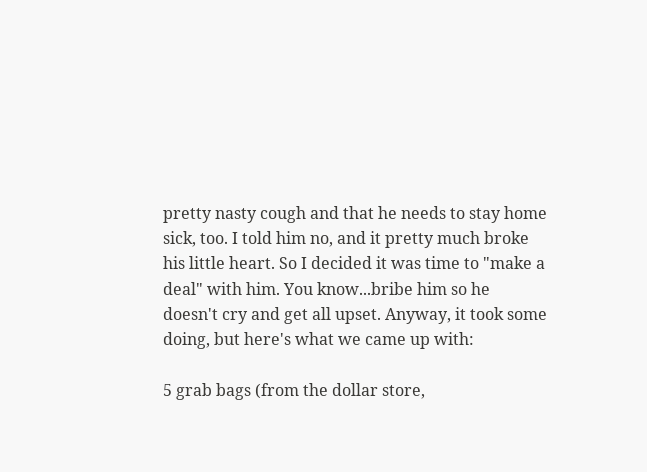pretty nasty cough and that he needs to stay home sick, too. I told him no, and it pretty much broke his little heart. So I decided it was time to "make a deal" with him. You know...bribe him so he doesn't cry and get all upset. Anyway, it took some doing, but here's what we came up with:

5 grab bags (from the dollar store,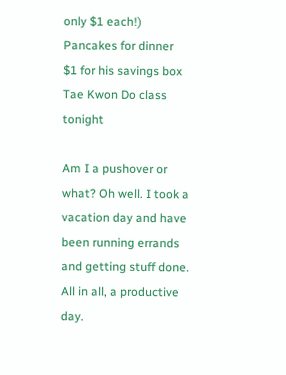only $1 each!)
Pancakes for dinner
$1 for his savings box
Tae Kwon Do class tonight

Am I a pushover or what? Oh well. I took a vacation day and have been running errands and getting stuff done. All in all, a productive day.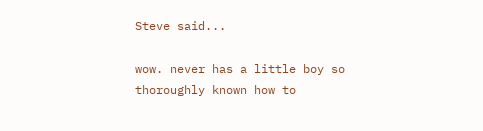Steve said...

wow. never has a little boy so thoroughly known how to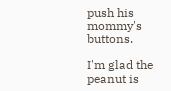push his mommy's buttons.

I'm glad the peanut is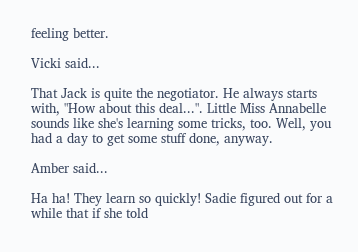feeling better.

Vicki said...

That Jack is quite the negotiator. He always starts with, "How about this deal...". Little Miss Annabelle sounds like she's learning some tricks, too. Well, you had a day to get some stuff done, anyway.

Amber said...

Ha ha! They learn so quickly! Sadie figured out for a while that if she told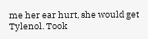me her ear hurt, she would get Tylenol. Took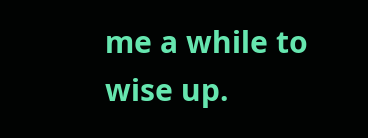me a while to wise up.